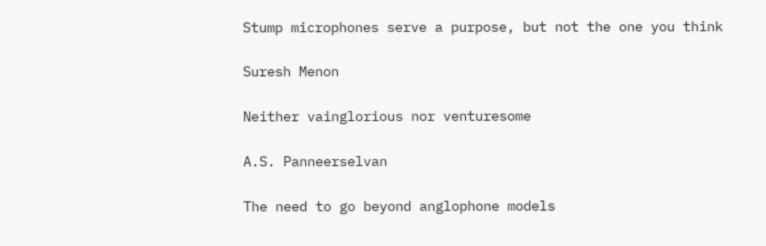Stump microphones serve a purpose, but not the one you think

Suresh Menon

Neither vainglorious nor venturesome

A.S. Panneerselvan

The need to go beyond anglophone models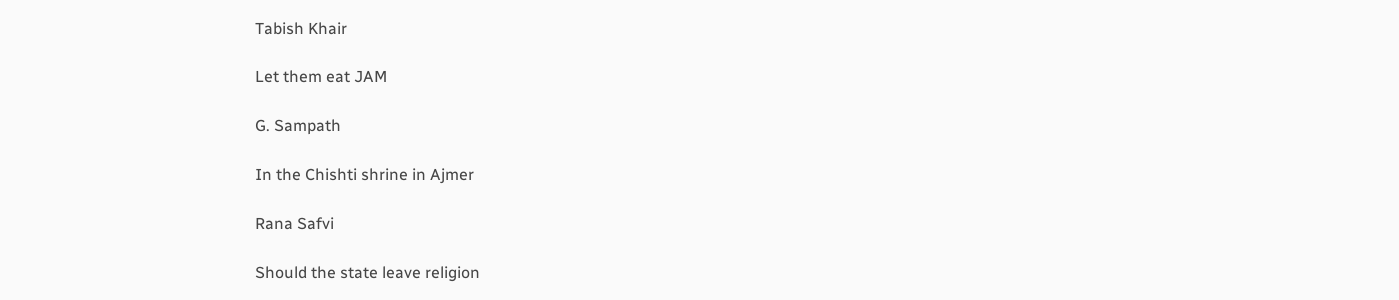Tabish Khair

Let them eat JAM

G. Sampath

In the Chishti shrine in Ajmer

Rana Safvi

Should the state leave religion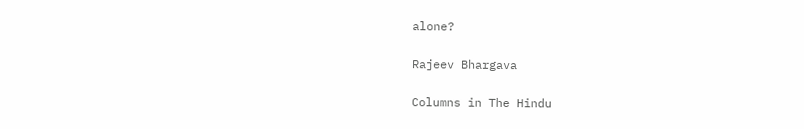alone?

Rajeev Bhargava

Columns in The Hindu